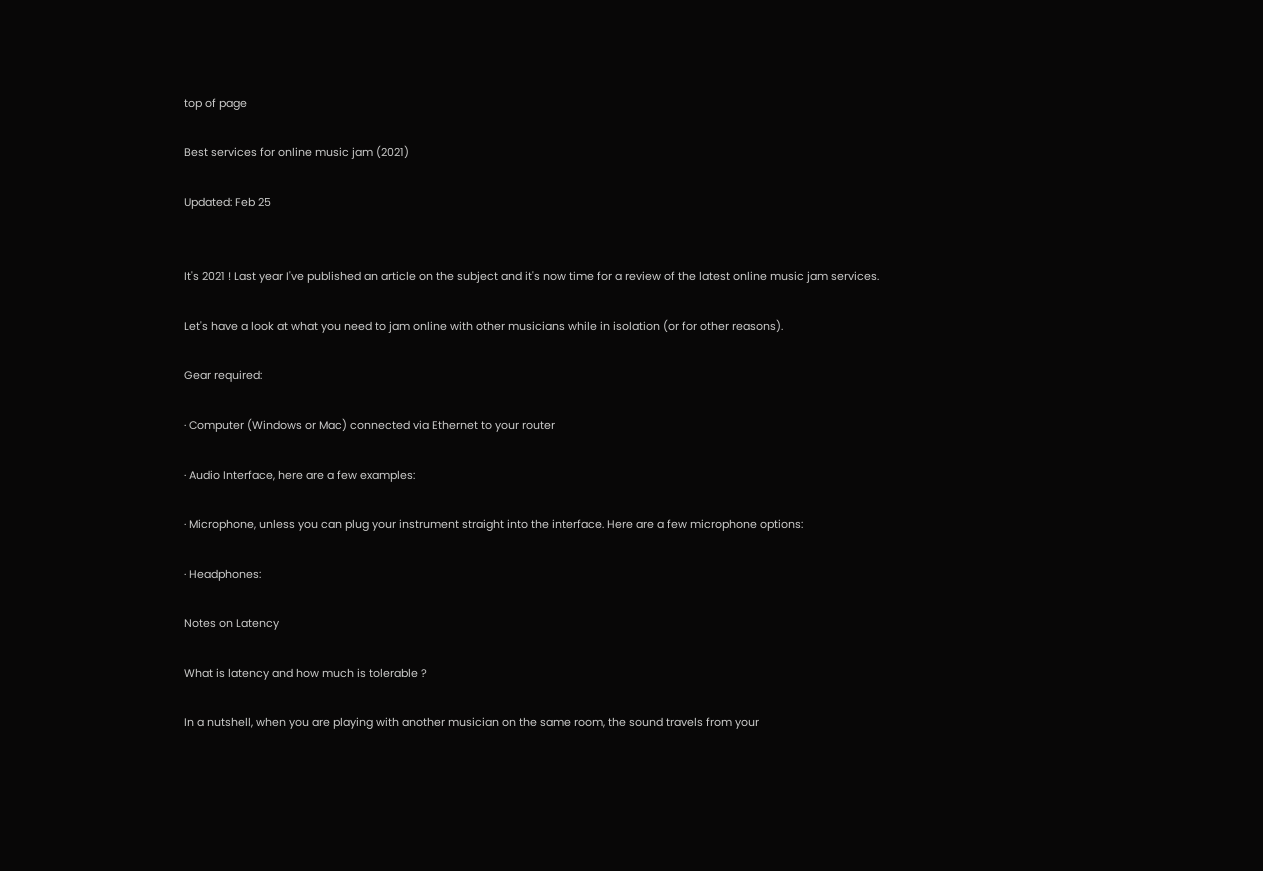top of page

Best services for online music jam (2021)

Updated: Feb 25


It's 2021 ! Last year I've published an article on the subject and it's now time for a review of the latest online music jam services.

Let's have a look at what you need to jam online with other musicians while in isolation (or for other reasons).

Gear required:

· Computer (Windows or Mac) connected via Ethernet to your router

· Audio Interface, here are a few examples:

· Microphone, unless you can plug your instrument straight into the interface. Here are a few microphone options:

· Headphones:

Notes on Latency

What is latency and how much is tolerable ?

In a nutshell, when you are playing with another musician on the same room, the sound travels from your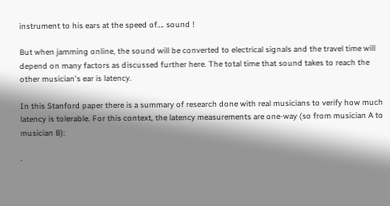instrument to his ears at the speed of…. sound !

But when jamming online, the sound will be converted to electrical signals and the travel time will depend on many factors as discussed further here. The total time that sound takes to reach the other musician's ear is latency.

In this Stanford paper there is a summary of research done with real musicians to verify how much latency is tolerable. For this context, the latency measurements are one-way (so from musician A to musician B):

·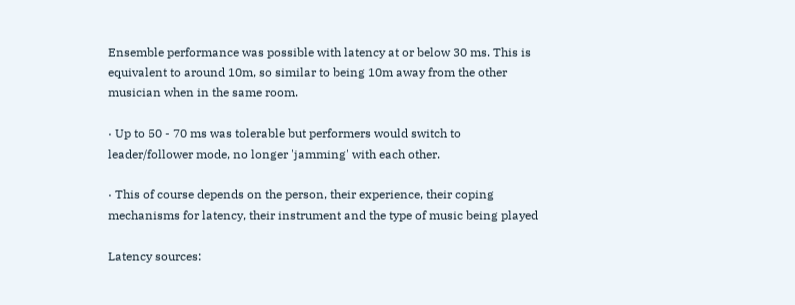Ensemble performance was possible with latency at or below 30 ms. This is equivalent to around 10m, so similar to being 10m away from the other musician when in the same room.

· Up to 50 - 70 ms was tolerable but performers would switch to leader/follower mode, no longer 'jamming' with each other.

· This of course depends on the person, their experience, their coping mechanisms for latency, their instrument and the type of music being played

Latency sources: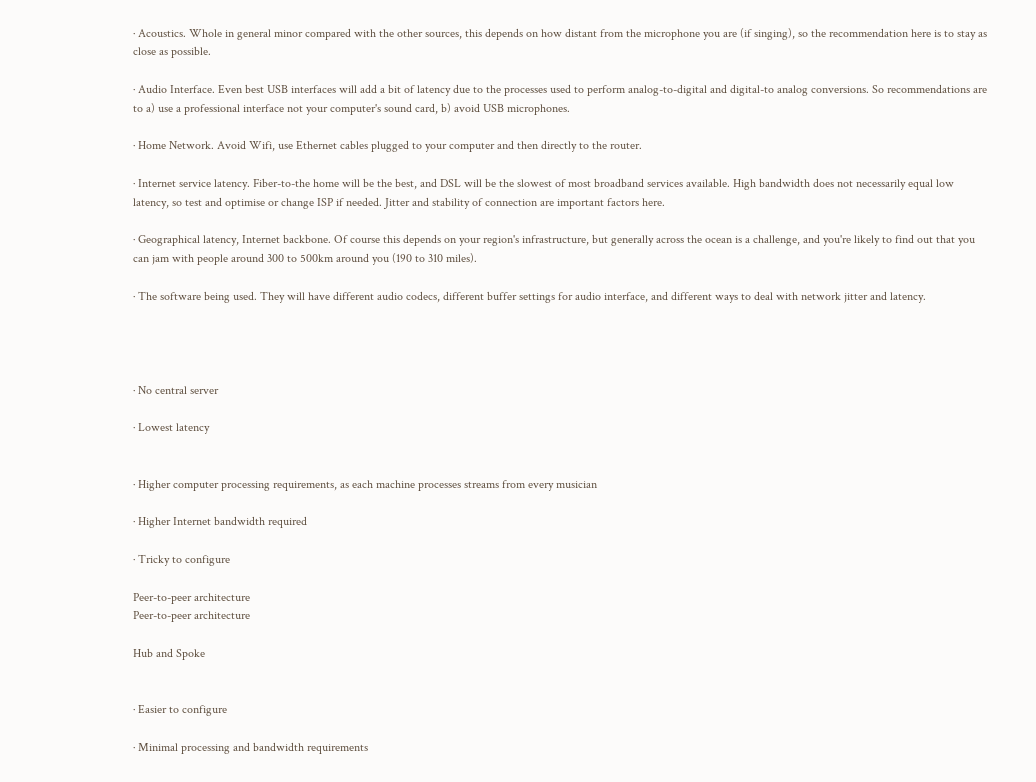· Acoustics. Whole in general minor compared with the other sources, this depends on how distant from the microphone you are (if singing), so the recommendation here is to stay as close as possible.

· Audio Interface. Even best USB interfaces will add a bit of latency due to the processes used to perform analog-to-digital and digital-to analog conversions. So recommendations are to a) use a professional interface not your computer's sound card, b) avoid USB microphones.

· Home Network. Avoid Wifi, use Ethernet cables plugged to your computer and then directly to the router.

· Internet service latency. Fiber-to-the home will be the best, and DSL will be the slowest of most broadband services available. High bandwidth does not necessarily equal low latency, so test and optimise or change ISP if needed. Jitter and stability of connection are important factors here.

· Geographical latency, Internet backbone. Of course this depends on your region's infrastructure, but generally across the ocean is a challenge, and you're likely to find out that you can jam with people around 300 to 500km around you (190 to 310 miles).

· The software being used. They will have different audio codecs, different buffer settings for audio interface, and different ways to deal with network jitter and latency.




· No central server

· Lowest latency


· Higher computer processing requirements, as each machine processes streams from every musician

· Higher Internet bandwidth required

· Tricky to configure

Peer-to-peer architecture
Peer-to-peer architecture

Hub and Spoke


· Easier to configure

· Minimal processing and bandwidth requirements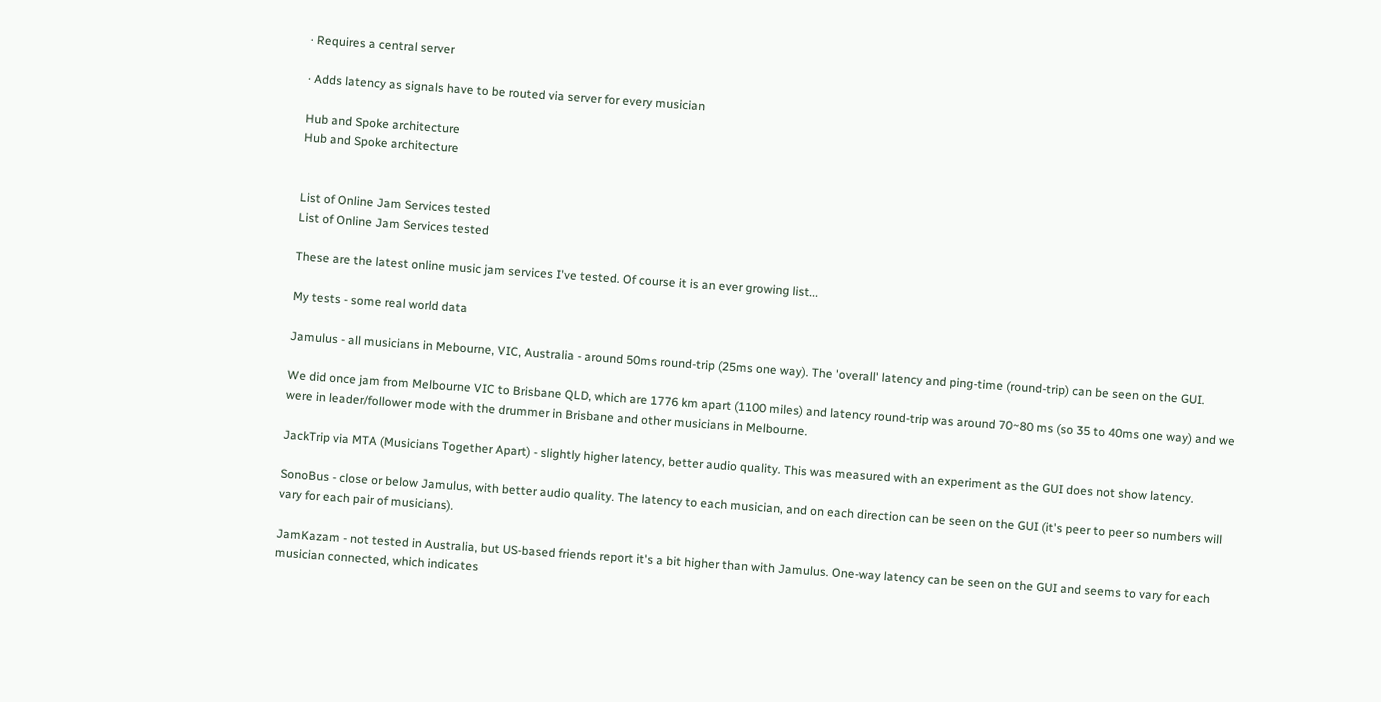· Requires a central server

· Adds latency as signals have to be routed via server for every musician

Hub and Spoke architecture
Hub and Spoke architecture


List of Online Jam Services tested
List of Online Jam Services tested

These are the latest online music jam services I've tested. Of course it is an ever growing list...

My tests - some real world data

Jamulus - all musicians in Mebourne, VIC, Australia - around 50ms round-trip (25ms one way). The 'overall' latency and ping-time (round-trip) can be seen on the GUI.

We did once jam from Melbourne VIC to Brisbane QLD, which are 1776 km apart (1100 miles) and latency round-trip was around 70~80 ms (so 35 to 40ms one way) and we were in leader/follower mode with the drummer in Brisbane and other musicians in Melbourne.

JackTrip via MTA (Musicians Together Apart) - slightly higher latency, better audio quality. This was measured with an experiment as the GUI does not show latency.

SonoBus - close or below Jamulus, with better audio quality. The latency to each musician, and on each direction can be seen on the GUI (it's peer to peer so numbers will vary for each pair of musicians).

JamKazam - not tested in Australia, but US-based friends report it's a bit higher than with Jamulus. One-way latency can be seen on the GUI and seems to vary for each musician connected, which indicates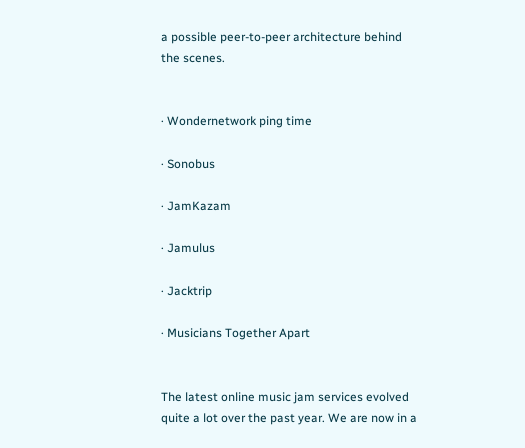a possible peer-to-peer architecture behind the scenes.


· Wondernetwork ping time

· Sonobus

· JamKazam

· Jamulus

· Jacktrip

· Musicians Together Apart


The latest online music jam services evolved quite a lot over the past year. We are now in a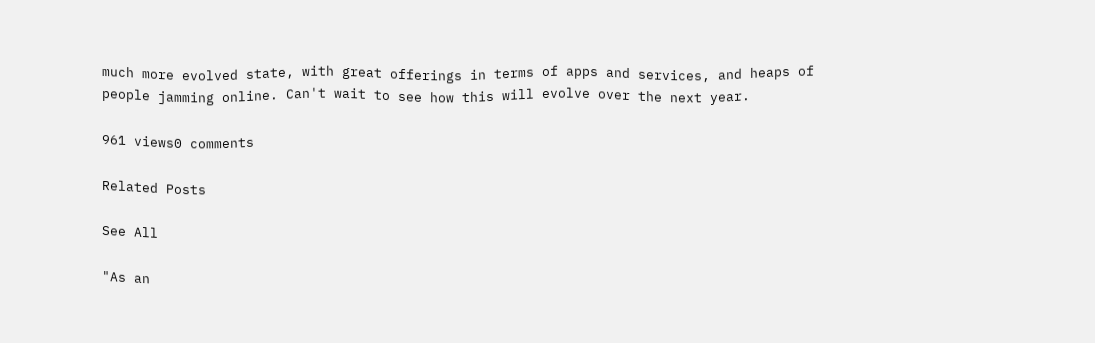much more evolved state, with great offerings in terms of apps and services, and heaps of people jamming online. Can't wait to see how this will evolve over the next year.

961 views0 comments

Related Posts

See All

"As an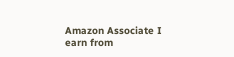Amazon Associate I earn from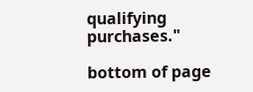qualifying purchases."

bottom of page